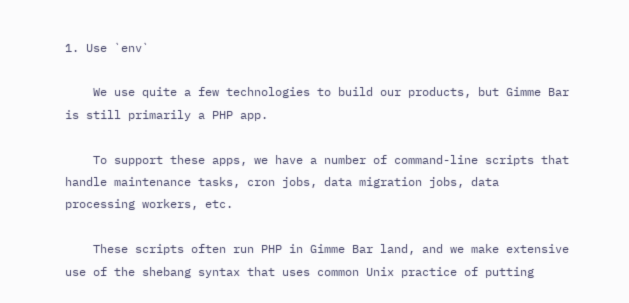1. Use `env`

    We use quite a few technologies to build our products, but Gimme Bar is still primarily a PHP app.

    To support these apps, we have a number of command-line scripts that handle maintenance tasks, cron jobs, data migration jobs, data processing workers, etc.

    These scripts often run PHP in Gimme Bar land, and we make extensive use of the shebang syntax that uses common Unix practice of putting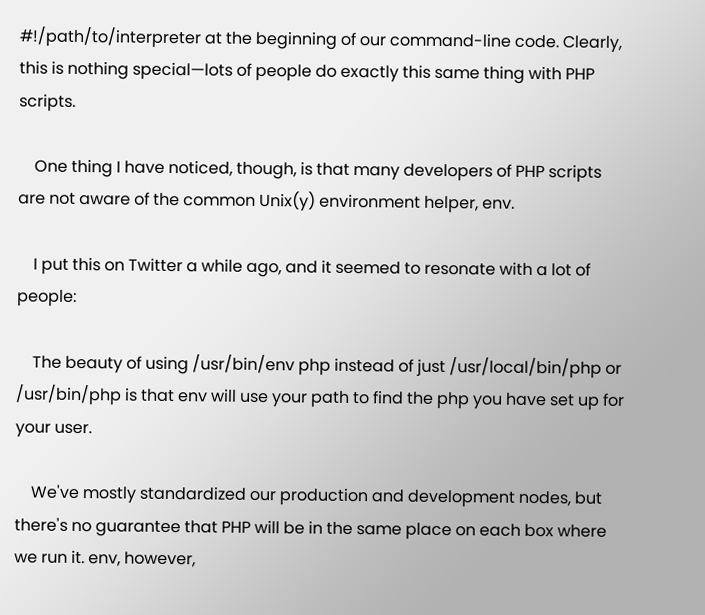#!/path/to/interpreter at the beginning of our command-line code. Clearly, this is nothing special—lots of people do exactly this same thing with PHP scripts.

    One thing I have noticed, though, is that many developers of PHP scripts are not aware of the common Unix(y) environment helper, env.

    I put this on Twitter a while ago, and it seemed to resonate with a lot of people:

    The beauty of using /usr/bin/env php instead of just /usr/local/bin/php or /usr/bin/php is that env will use your path to find the php you have set up for your user.

    We've mostly standardized our production and development nodes, but there's no guarantee that PHP will be in the same place on each box where we run it. env, however,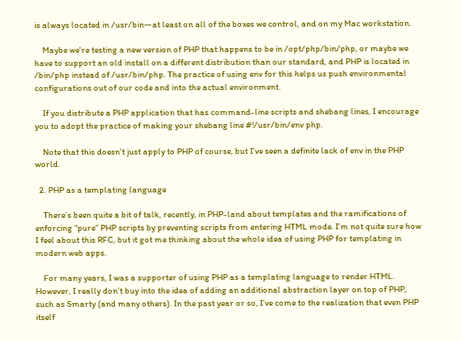is always located in /usr/bin—at least on all of the boxes we control, and on my Mac workstation.

    Maybe we're testing a new version of PHP that happens to be in /opt/php/bin/php, or maybe we have to support an old install on a different distribution than our standard, and PHP is located in /bin/php instead of /usr/bin/php. The practice of using env for this helps us push environmental configurations out of our code and into the actual environment.

    If you distribute a PHP application that has command-line scripts and shebang lines, I encourage you to adopt the practice of making your shebang line #!/usr/bin/env php.

    Note that this doesn't just apply to PHP of course, but I've seen a definite lack of env in the PHP world.

  2. PHP as a templating language

    There’s been quite a bit of talk, recently, in PHP-land about templates and the ramifications of enforcing “pure” PHP scripts by preventing scripts from entering HTML mode. I’m not quite sure how I feel about this RFC, but it got me thinking about the whole idea of using PHP for templating in modern web apps.

    For many years, I was a supporter of using PHP as a templating language to render HTML. However, I really don’t buy into the idea of adding an additional abstraction layer on top of PHP, such as Smarty (and many others). In the past year or so, I’ve come to the realization that even PHP itself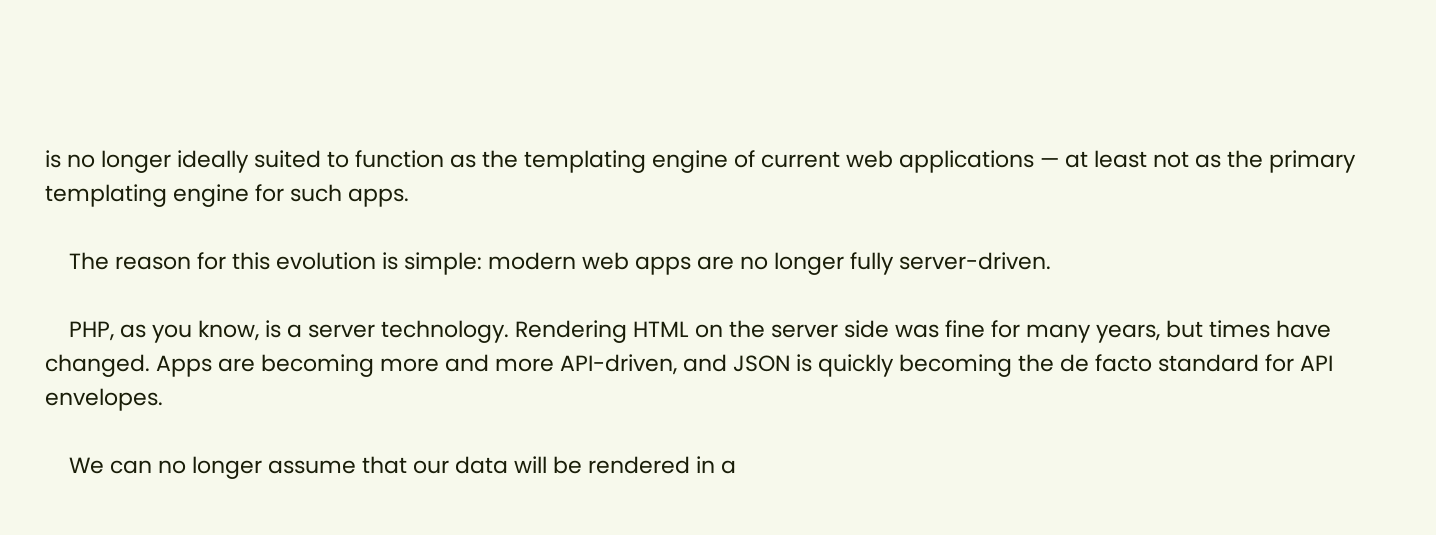is no longer ideally suited to function as the templating engine of current web applications — at least not as the primary templating engine for such apps.

    The reason for this evolution is simple: modern web apps are no longer fully server-driven.

    PHP, as you know, is a server technology. Rendering HTML on the server side was fine for many years, but times have changed. Apps are becoming more and more API-driven, and JSON is quickly becoming the de facto standard for API envelopes.

    We can no longer assume that our data will be rendered in a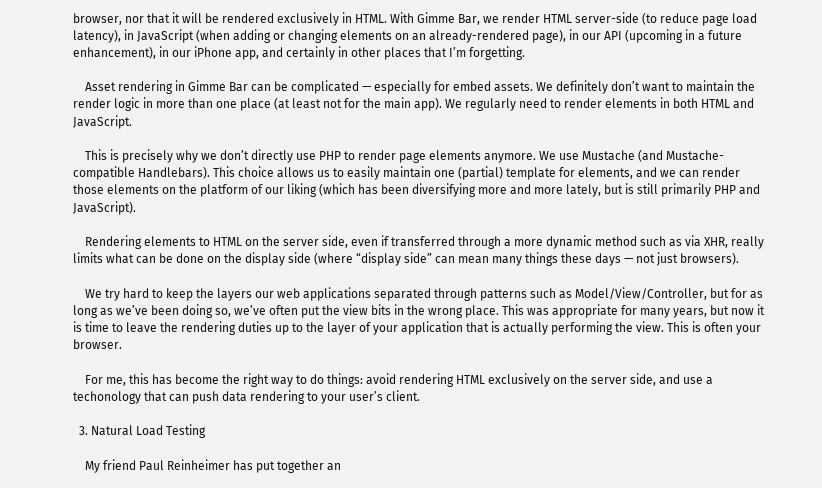browser, nor that it will be rendered exclusively in HTML. With Gimme Bar, we render HTML server-side (to reduce page load latency), in JavaScript (when adding or changing elements on an already-rendered page), in our API (upcoming in a future enhancement), in our iPhone app, and certainly in other places that I’m forgetting.

    Asset rendering in Gimme Bar can be complicated — especially for embed assets. We definitely don’t want to maintain the render logic in more than one place (at least not for the main app). We regularly need to render elements in both HTML and JavaScript.

    This is precisely why we don’t directly use PHP to render page elements anymore. We use Mustache (and Mustache-compatible Handlebars). This choice allows us to easily maintain one (partial) template for elements, and we can render those elements on the platform of our liking (which has been diversifying more and more lately, but is still primarily PHP and JavaScript).

    Rendering elements to HTML on the server side, even if transferred through a more dynamic method such as via XHR, really limits what can be done on the display side (where “display side” can mean many things these days — not just browsers).

    We try hard to keep the layers our web applications separated through patterns such as Model/View/Controller, but for as long as we’ve been doing so, we’ve often put the view bits in the wrong place. This was appropriate for many years, but now it is time to leave the rendering duties up to the layer of your application that is actually performing the view. This is often your browser.

    For me, this has become the right way to do things: avoid rendering HTML exclusively on the server side, and use a techonology that can push data rendering to your user’s client.

  3. Natural Load Testing

    My friend Paul Reinheimer has put together an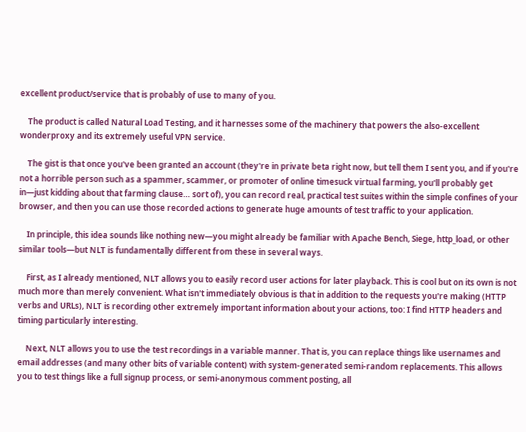excellent product/service that is probably of use to many of you.

    The product is called Natural Load Testing, and it harnesses some of the machinery that powers the also-excellent wonderproxy and its extremely useful VPN service.

    The gist is that once you've been granted an account (they're in private beta right now, but tell them I sent you, and if you're not a horrible person such as a spammer, scammer, or promoter of online timesuck virtual farming, you'll probably get in—just kidding about that farming clause… sort of), you can record real, practical test suites within the simple confines of your browser, and then you can use those recorded actions to generate huge amounts of test traffic to your application.

    In principle, this idea sounds like nothing new—you might already be familiar with Apache Bench, Siege, http_load, or other similar tools—but NLT is fundamentally different from these in several ways.

    First, as I already mentioned, NLT allows you to easily record user actions for later playback. This is cool but on its own is not much more than merely convenient. What isn't immediately obvious is that in addition to the requests you're making (HTTP verbs and URLs), NLT is recording other extremely important information about your actions, too: I find HTTP headers and timing particularly interesting.

    Next, NLT allows you to use the test recordings in a variable manner. That is, you can replace things like usernames and email addresses (and many other bits of variable content) with system-generated semi-random replacements. This allows you to test things like a full signup process, or semi-anonymous comment posting, all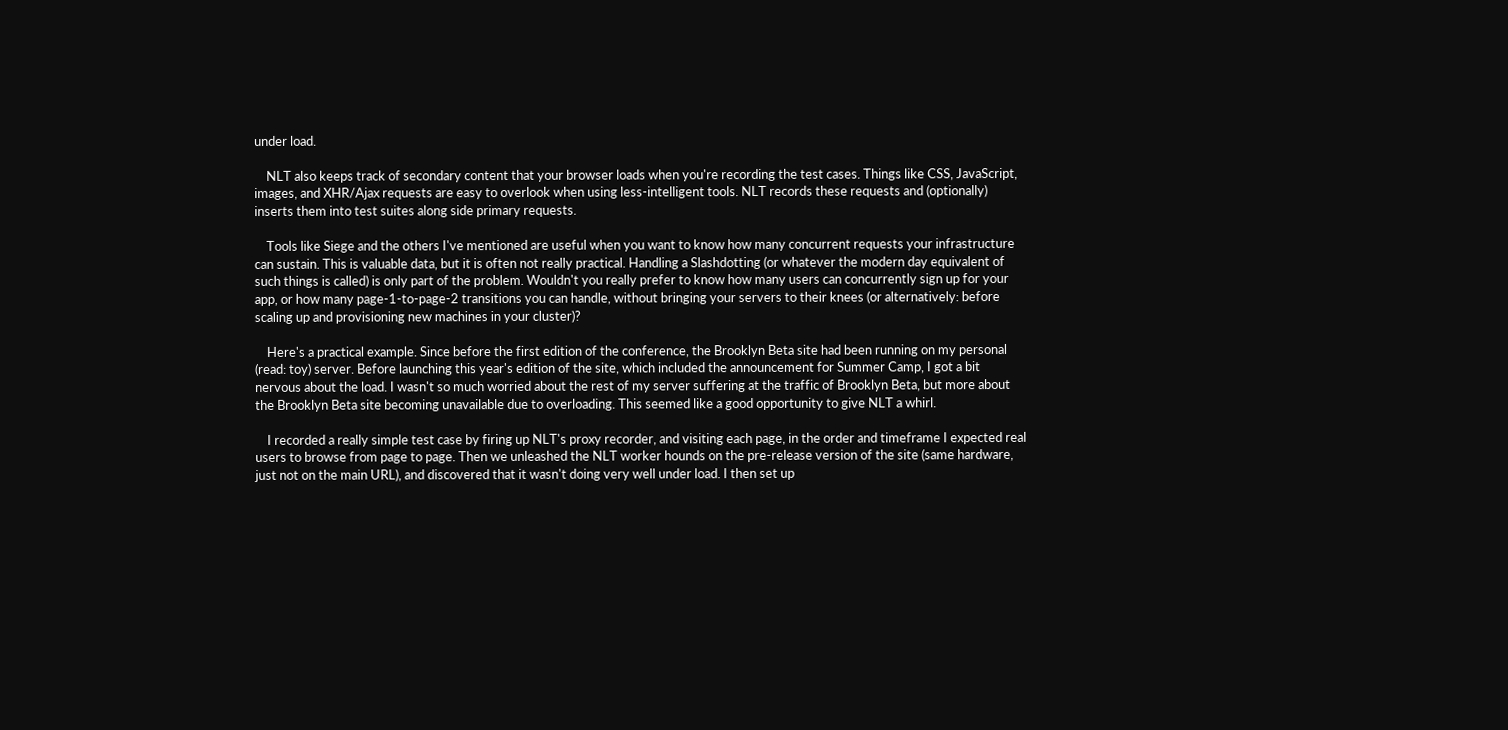under load.

    NLT also keeps track of secondary content that your browser loads when you're recording the test cases. Things like CSS, JavaScript, images, and XHR/Ajax requests are easy to overlook when using less-intelligent tools. NLT records these requests and (optionally) inserts them into test suites along side primary requests.

    Tools like Siege and the others I've mentioned are useful when you want to know how many concurrent requests your infrastructure can sustain. This is valuable data, but it is often not really practical. Handling a Slashdotting (or whatever the modern day equivalent of such things is called) is only part of the problem. Wouldn't you really prefer to know how many users can concurrently sign up for your app, or how many page-1-to-page-2 transitions you can handle, without bringing your servers to their knees (or alternatively: before scaling up and provisioning new machines in your cluster)?

    Here's a practical example. Since before the first edition of the conference, the Brooklyn Beta site had been running on my personal (read: toy) server. Before launching this year's edition of the site, which included the announcement for Summer Camp, I got a bit nervous about the load. I wasn't so much worried about the rest of my server suffering at the traffic of Brooklyn Beta, but more about the Brooklyn Beta site becoming unavailable due to overloading. This seemed like a good opportunity to give NLT a whirl.

    I recorded a really simple test case by firing up NLT's proxy recorder, and visiting each page, in the order and timeframe I expected real users to browse from page to page. Then we unleashed the NLT worker hounds on the pre-release version of the site (same hardware, just not on the main URL), and discovered that it wasn't doing very well under load. I then set up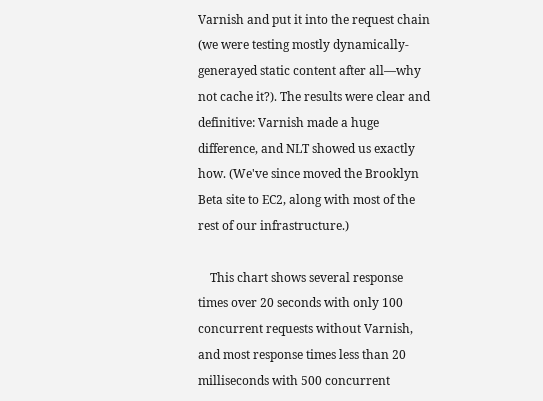Varnish and put it into the request chain (we were testing mostly dynamically-generayed static content after all—why not cache it?). The results were clear and definitive: Varnish made a huge difference, and NLT showed us exactly how. (We've since moved the Brooklyn Beta site to EC2, along with most of the rest of our infrastructure.)

    This chart shows several response times over 20 seconds with only 100 concurrent requests without Varnish, and most response times less than 20 milliseconds with 500 concurrent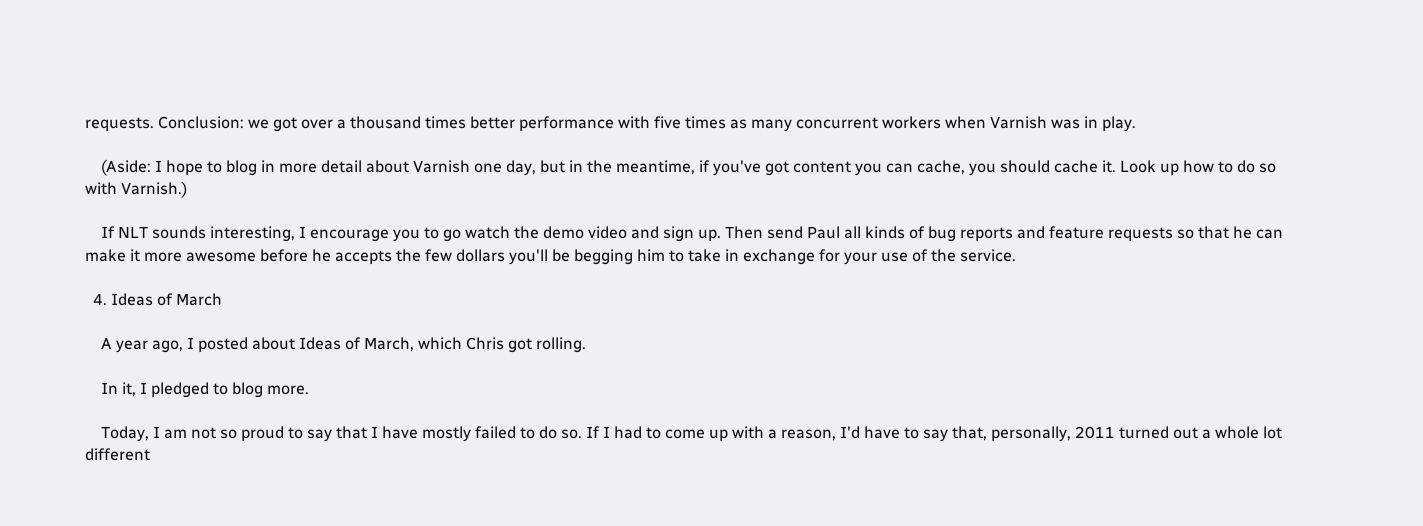requests. Conclusion: we got over a thousand times better performance with five times as many concurrent workers when Varnish was in play.

    (Aside: I hope to blog in more detail about Varnish one day, but in the meantime, if you've got content you can cache, you should cache it. Look up how to do so with Varnish.)

    If NLT sounds interesting, I encourage you to go watch the demo video and sign up. Then send Paul all kinds of bug reports and feature requests so that he can make it more awesome before he accepts the few dollars you'll be begging him to take in exchange for your use of the service.

  4. Ideas of March

    A year ago, I posted about Ideas of March, which Chris got rolling.

    In it, I pledged to blog more.

    Today, I am not so proud to say that I have mostly failed to do so. If I had to come up with a reason, I'd have to say that, personally, 2011 turned out a whole lot different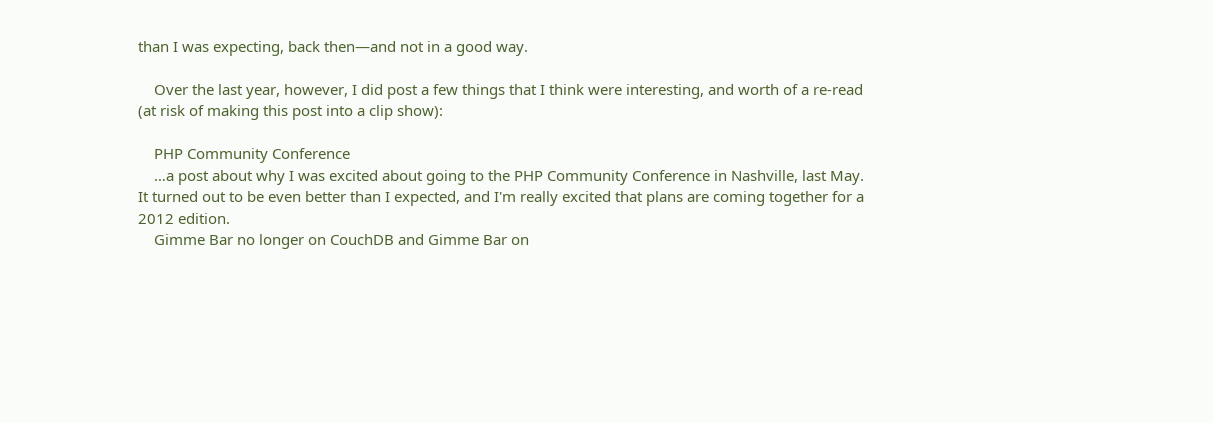than I was expecting, back then—and not in a good way.

    Over the last year, however, I did post a few things that I think were interesting, and worth of a re-read (at risk of making this post into a clip show):

    PHP Community Conference
    …a post about why I was excited about going to the PHP Community Conference in Nashville, last May. It turned out to be even better than I expected, and I'm really excited that plans are coming together for a 2012 edition.
    Gimme Bar no longer on CouchDB and Gimme Bar on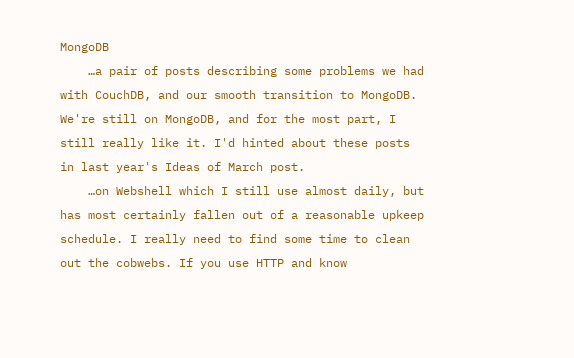MongoDB
    …a pair of posts describing some problems we had with CouchDB, and our smooth transition to MongoDB. We're still on MongoDB, and for the most part, I still really like it. I'd hinted about these posts in last year's Ideas of March post.
    …on Webshell which I still use almost daily, but has most certainly fallen out of a reasonable upkeep schedule. I really need to find some time to clean out the cobwebs. If you use HTTP and know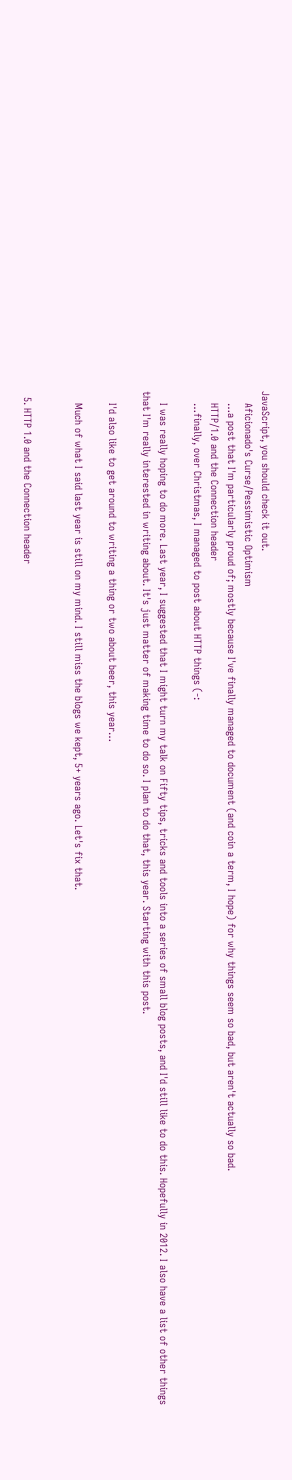JavaScript, you should check it out.
    Aficionado's Curse/Pessimistic Optimism
    …a post that I'm particularly proud of; mostly because I've finally managed to document (and coin a term, I hope) for why things seem so bad, but aren't actually so bad.
    HTTP/1.0 and the Connection header
    …finally, over Christmas, I managed to post about HTTP things (-:

    I was really hoping to do more. Last year, I suggested that I might turn my talk on Fifty tips, tricks and tools into a series of small blog posts, and I'd still like to do this. Hopefully in 2012. I also have a list of other things that I'm really interested in writing about. It's just matter of making time to do so. I plan to do that, this year. Starting with this post.

    I'd also like to get around to writing a thing or two about beer, this year…

    Much of what I said last year is still on my mind. I still miss the blogs we kept, 5+ years ago. Let's fix that.


  5. HTTP 1.0 and the Connection header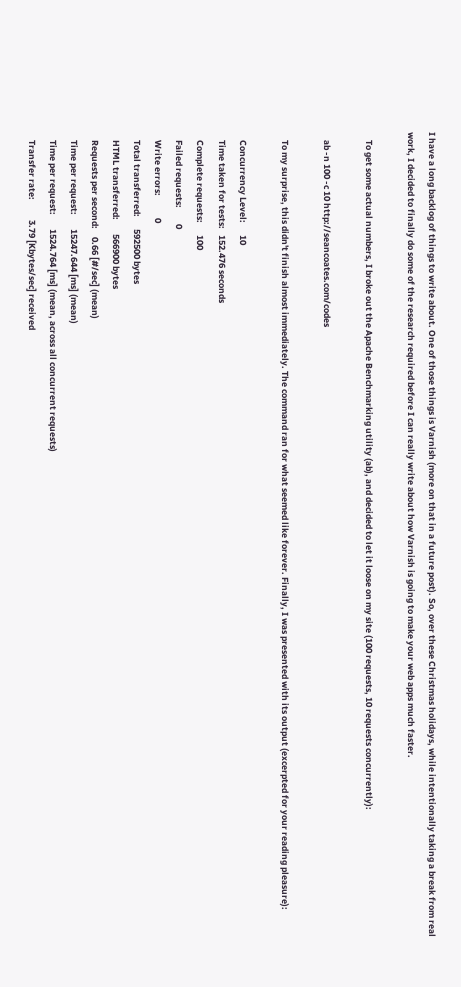I have a long backlog of things to write about. One of those things is Varnish (more on that in a future post). So, over these Christmas holidays, while intentionally taking a break from real work, I decided to finally do some of the research required before I can really write about how Varnish is going to make your web apps much faster.

    To get some actual numbers, I broke out the Apache Benchmarking utility (ab), and decided to let it loose on my site (100 requests, 10 requests concurrently):

    ab -n 100 -c 10 http://seancoates.com/codes

    To my surprise, this didn't finish almost immediately. The command ran for what seemed like forever. Finally, I was presented with its output (excerpted for your reading pleasure):

    Concurrency Level:      10
    Time taken for tests:   152.476 seconds
    Complete requests:      100
    Failed requests:        0
    Write errors:           0
    Total transferred:      592500 bytes
    HTML transferred:       566900 bytes
    Requests per second:    0.66 [#/sec] (mean)
    Time per request:       15247.644 [ms] (mean)
    Time per request:       1524.764 [ms] (mean, across all concurrent requests)
    Transfer rate:          3.79 [Kbytes/sec] received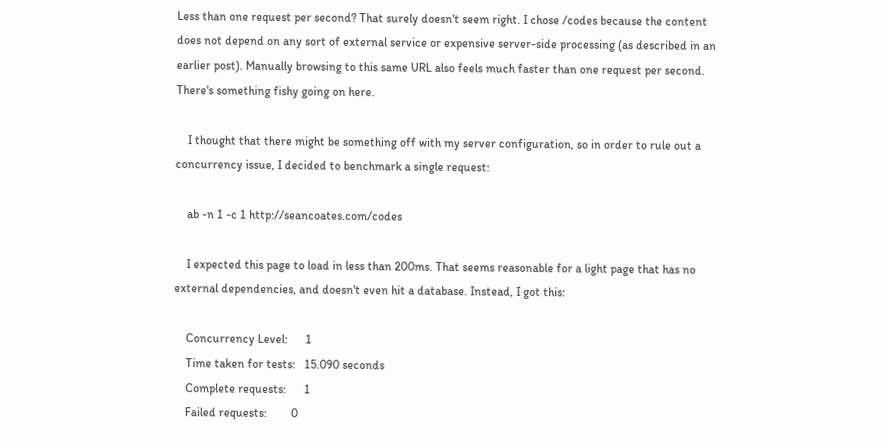Less than one request per second? That surely doesn't seem right. I chose /codes because the content does not depend on any sort of external service or expensive server-side processing (as described in an earlier post). Manually browsing to this same URL also feels much faster than one request per second. There's something fishy going on here.

    I thought that there might be something off with my server configuration, so in order to rule out a concurrency issue, I decided to benchmark a single request:

    ab -n 1 -c 1 http://seancoates.com/codes

    I expected this page to load in less than 200ms. That seems reasonable for a light page that has no external dependencies, and doesn't even hit a database. Instead, I got this:

    Concurrency Level:      1
    Time taken for tests:   15.090 seconds
    Complete requests:      1
    Failed requests:        0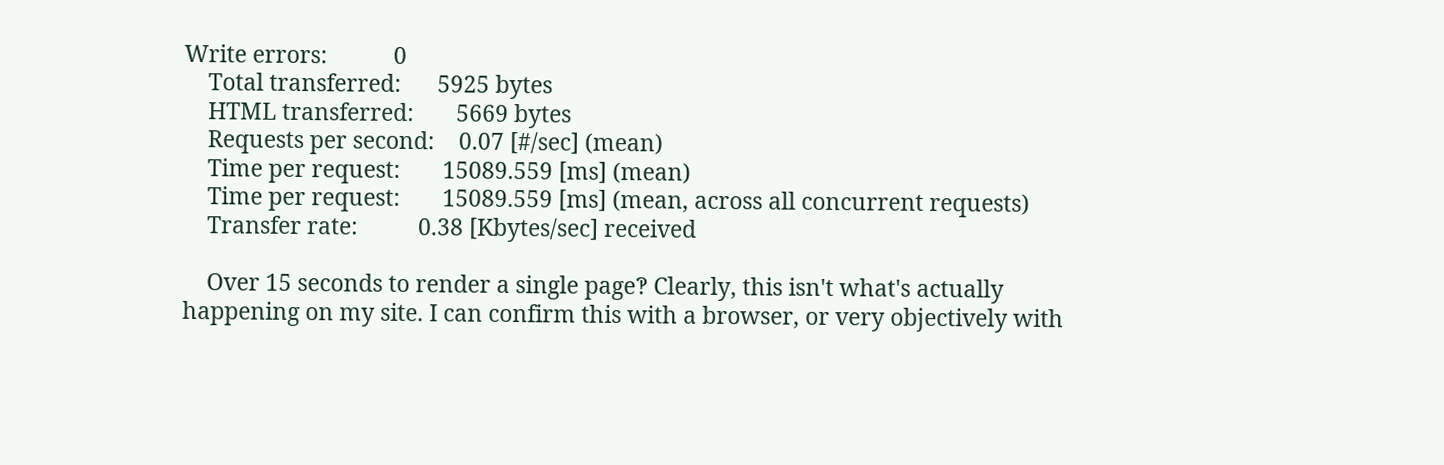Write errors:           0
    Total transferred:      5925 bytes
    HTML transferred:       5669 bytes
    Requests per second:    0.07 [#/sec] (mean)
    Time per request:       15089.559 [ms] (mean)
    Time per request:       15089.559 [ms] (mean, across all concurrent requests)
    Transfer rate:          0.38 [Kbytes/sec] received

    Over 15 seconds to render a single page‽ Clearly, this isn't what's actually happening on my site. I can confirm this with a browser, or very objectively with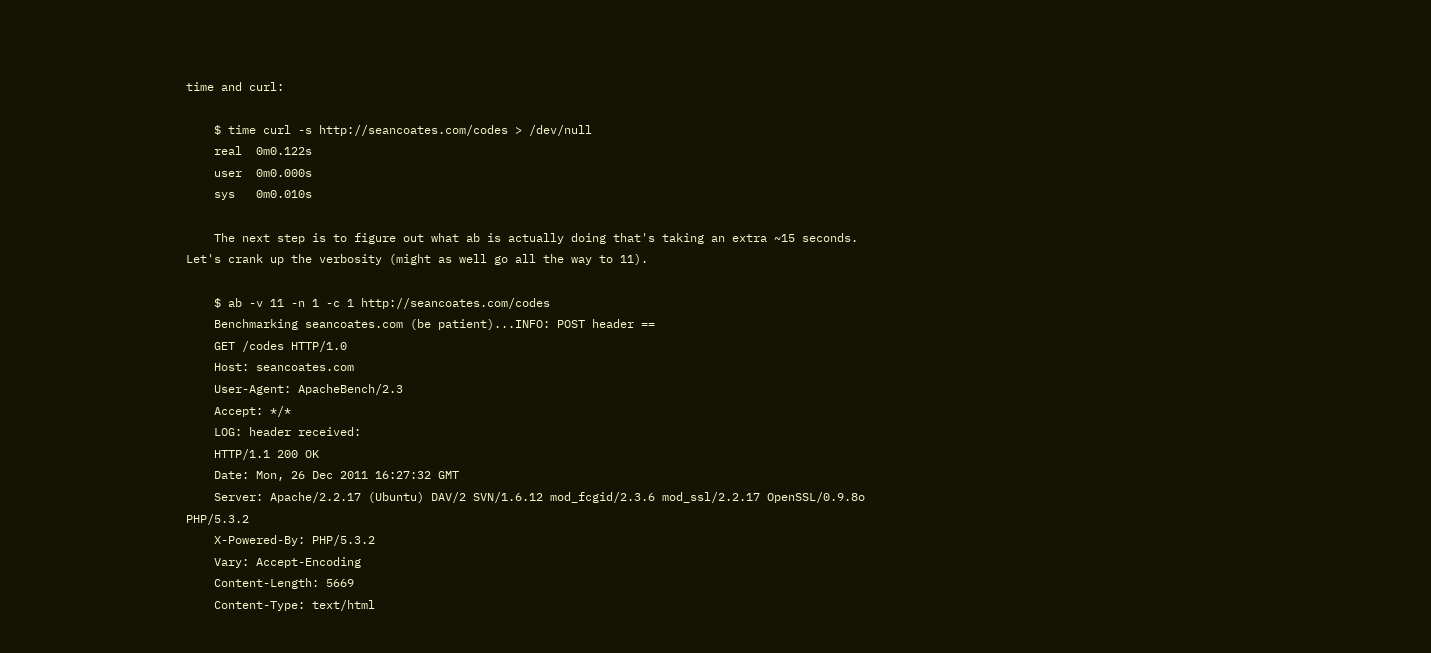time and curl:

    $ time curl -s http://seancoates.com/codes > /dev/null
    real  0m0.122s
    user  0m0.000s
    sys   0m0.010s

    The next step is to figure out what ab is actually doing that's taking an extra ~15 seconds. Let's crank up the verbosity (might as well go all the way to 11).

    $ ab -v 11 -n 1 -c 1 http://seancoates.com/codes
    Benchmarking seancoates.com (be patient)...INFO: POST header ==
    GET /codes HTTP/1.0
    Host: seancoates.com
    User-Agent: ApacheBench/2.3
    Accept: */*
    LOG: header received:
    HTTP/1.1 200 OK
    Date: Mon, 26 Dec 2011 16:27:32 GMT
    Server: Apache/2.2.17 (Ubuntu) DAV/2 SVN/1.6.12 mod_fcgid/2.3.6 mod_ssl/2.2.17 OpenSSL/0.9.8o PHP/5.3.2
    X-Powered-By: PHP/5.3.2
    Vary: Accept-Encoding
    Content-Length: 5669
    Content-Type: text/html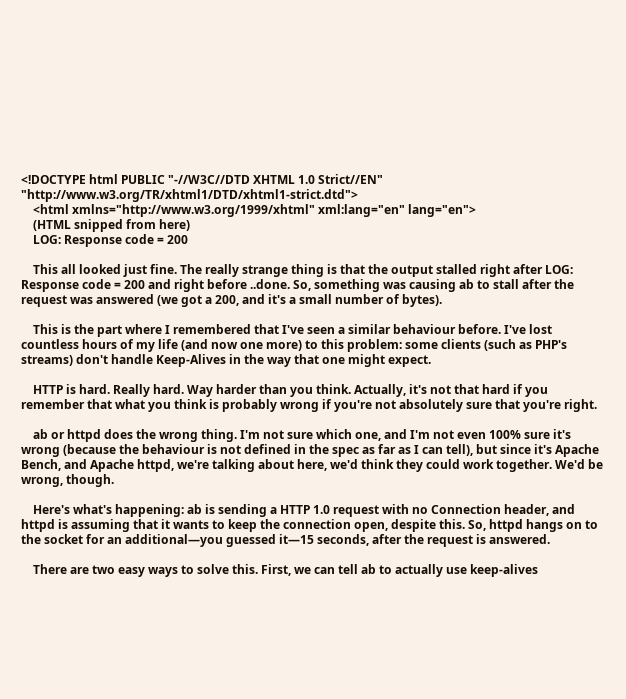<!DOCTYPE html PUBLIC "-//W3C//DTD XHTML 1.0 Strict//EN" "http://www.w3.org/TR/xhtml1/DTD/xhtml1-strict.dtd">
    <html xmlns="http://www.w3.org/1999/xhtml" xml:lang="en" lang="en">
    (HTML snipped from here)
    LOG: Response code = 200

    This all looked just fine. The really strange thing is that the output stalled right after LOG: Response code = 200 and right before ..done. So, something was causing ab to stall after the request was answered (we got a 200, and it's a small number of bytes).

    This is the part where I remembered that I've seen a similar behaviour before. I've lost countless hours of my life (and now one more) to this problem: some clients (such as PHP's streams) don't handle Keep-Alives in the way that one might expect.

    HTTP is hard. Really hard. Way harder than you think. Actually, it's not that hard if you remember that what you think is probably wrong if you're not absolutely sure that you're right.

    ab or httpd does the wrong thing. I'm not sure which one, and I'm not even 100% sure it's wrong (because the behaviour is not defined in the spec as far as I can tell), but since it's Apache Bench, and Apache httpd, we're talking about here, we'd think they could work together. We'd be wrong, though.

    Here's what's happening: ab is sending a HTTP 1.0 request with no Connection header, and httpd is assuming that it wants to keep the connection open, despite this. So, httpd hangs on to the socket for an additional—you guessed it—15 seconds, after the request is answered.

    There are two easy ways to solve this. First, we can tell ab to actually use keep-alives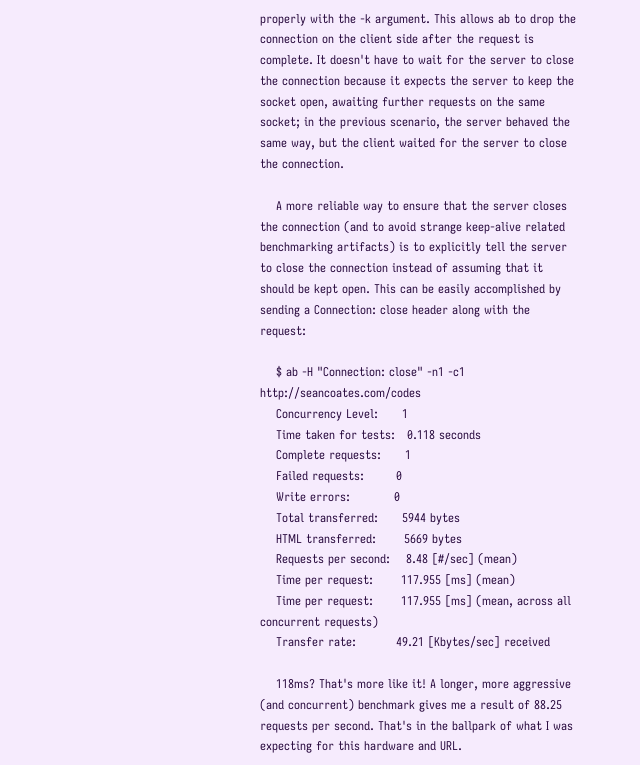properly with the -k argument. This allows ab to drop the connection on the client side after the request is complete. It doesn't have to wait for the server to close the connection because it expects the server to keep the socket open, awaiting further requests on the same socket; in the previous scenario, the server behaved the same way, but the client waited for the server to close the connection.

    A more reliable way to ensure that the server closes the connection (and to avoid strange keep-alive related benchmarking artifacts) is to explicitly tell the server to close the connection instead of assuming that it should be kept open. This can be easily accomplished by sending a Connection: close header along with the request:

    $ ab -H "Connection: close" -n1 -c1 http://seancoates.com/codes
    Concurrency Level:      1
    Time taken for tests:   0.118 seconds
    Complete requests:      1
    Failed requests:        0
    Write errors:           0
    Total transferred:      5944 bytes
    HTML transferred:       5669 bytes
    Requests per second:    8.48 [#/sec] (mean)
    Time per request:       117.955 [ms] (mean)
    Time per request:       117.955 [ms] (mean, across all concurrent requests)
    Transfer rate:          49.21 [Kbytes/sec] received

    118ms? That's more like it! A longer, more aggressive (and concurrent) benchmark gives me a result of 88.25 requests per second. That's in the ballpark of what I was expecting for this hardware and URL.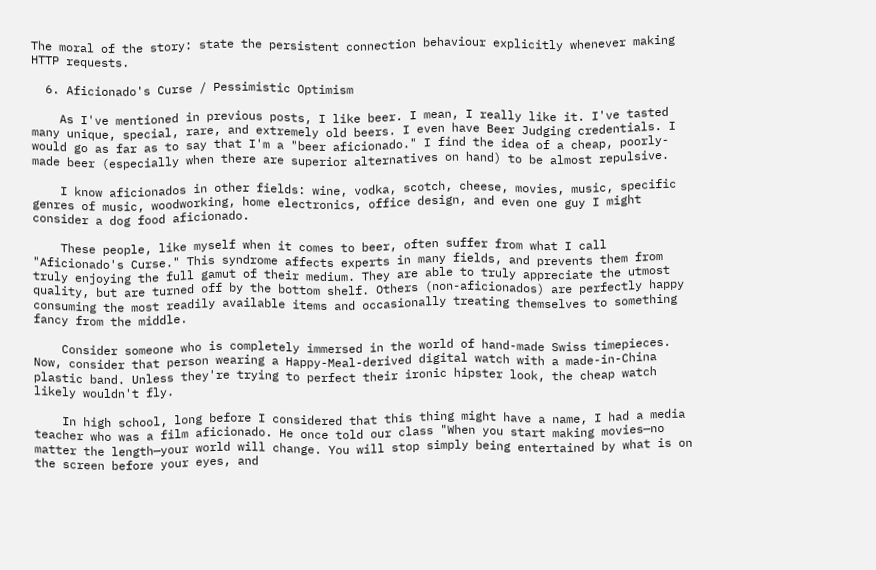The moral of the story: state the persistent connection behaviour explicitly whenever making HTTP requests.

  6. Aficionado's Curse / Pessimistic Optimism

    As I've mentioned in previous posts, I like beer. I mean, I really like it. I've tasted many unique, special, rare, and extremely old beers. I even have Beer Judging credentials. I would go as far as to say that I'm a "beer aficionado." I find the idea of a cheap, poorly-made beer (especially when there are superior alternatives on hand) to be almost repulsive.

    I know aficionados in other fields: wine, vodka, scotch, cheese, movies, music, specific genres of music, woodworking, home electronics, office design, and even one guy I might consider a dog food aficionado.

    These people, like myself when it comes to beer, often suffer from what I call "Aficionado's Curse." This syndrome affects experts in many fields, and prevents them from truly enjoying the full gamut of their medium. They are able to truly appreciate the utmost quality, but are turned off by the bottom shelf. Others (non-aficionados) are perfectly happy consuming the most readily available items and occasionally treating themselves to something fancy from the middle.

    Consider someone who is completely immersed in the world of hand-made Swiss timepieces. Now, consider that person wearing a Happy-Meal-derived digital watch with a made-in-China plastic band. Unless they're trying to perfect their ironic hipster look, the cheap watch likely wouldn't fly.

    In high school, long before I considered that this thing might have a name, I had a media teacher who was a film aficionado. He once told our class "When you start making movies—no matter the length—your world will change. You will stop simply being entertained by what is on the screen before your eyes, and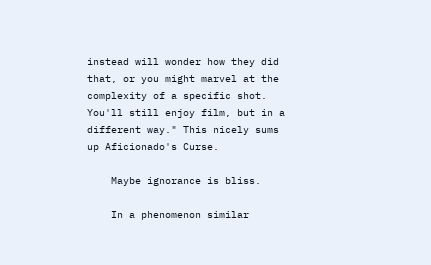instead will wonder how they did that, or you might marvel at the complexity of a specific shot. You'll still enjoy film, but in a different way." This nicely sums up Aficionado's Curse.

    Maybe ignorance is bliss.

    In a phenomenon similar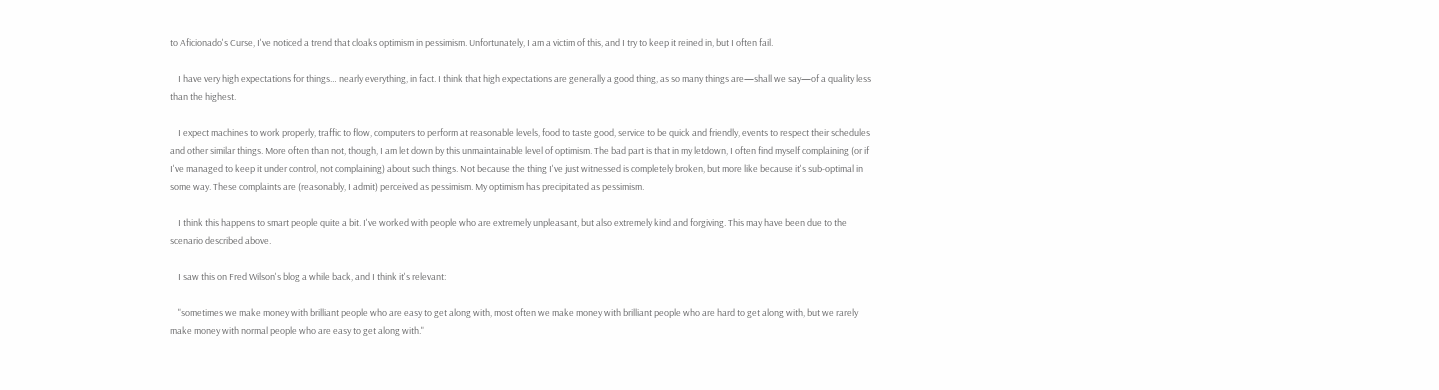to Aficionado's Curse, I've noticed a trend that cloaks optimism in pessimism. Unfortunately, I am a victim of this, and I try to keep it reined in, but I often fail.

    I have very high expectations for things… nearly everything, in fact. I think that high expectations are generally a good thing, as so many things are—shall we say—of a quality less than the highest.

    I expect machines to work properly, traffic to flow, computers to perform at reasonable levels, food to taste good, service to be quick and friendly, events to respect their schedules and other similar things. More often than not, though, I am let down by this unmaintainable level of optimism. The bad part is that in my letdown, I often find myself complaining (or if I've managed to keep it under control, not complaining) about such things. Not because the thing I've just witnessed is completely broken, but more like because it's sub-optimal in some way. These complaints are (reasonably, I admit) perceived as pessimism. My optimism has precipitated as pessimism.

    I think this happens to smart people quite a bit. I've worked with people who are extremely unpleasant, but also extremely kind and forgiving. This may have been due to the scenario described above.

    I saw this on Fred Wilson's blog a while back, and I think it's relevant:

    "sometimes we make money with brilliant people who are easy to get along with, most often we make money with brilliant people who are hard to get along with, but we rarely make money with normal people who are easy to get along with."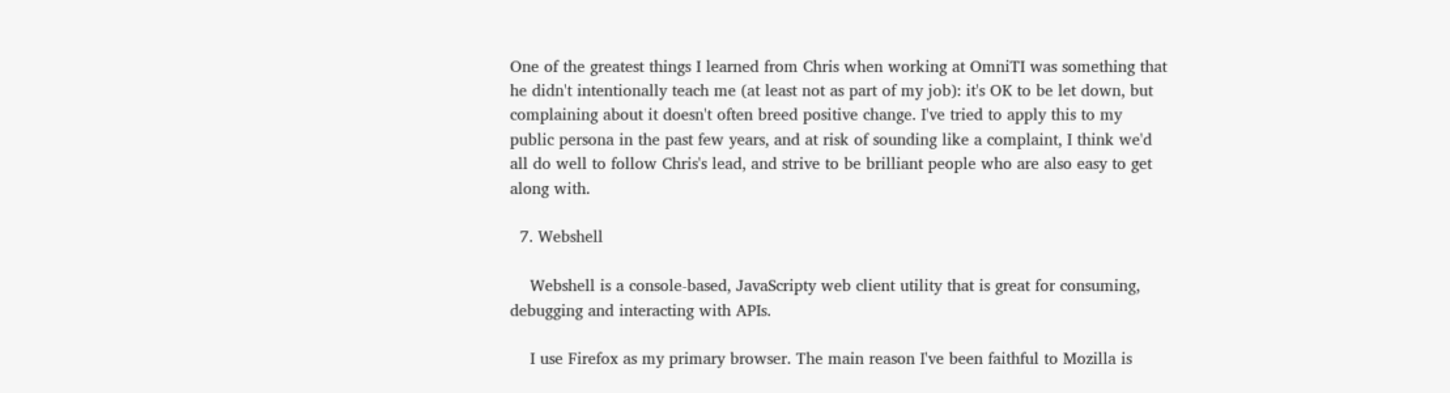One of the greatest things I learned from Chris when working at OmniTI was something that he didn't intentionally teach me (at least not as part of my job): it's OK to be let down, but complaining about it doesn't often breed positive change. I've tried to apply this to my public persona in the past few years, and at risk of sounding like a complaint, I think we'd all do well to follow Chris's lead, and strive to be brilliant people who are also easy to get along with.

  7. Webshell

    Webshell is a console-based, JavaScripty web client utility that is great for consuming, debugging and interacting with APIs.

    I use Firefox as my primary browser. The main reason I've been faithful to Mozilla is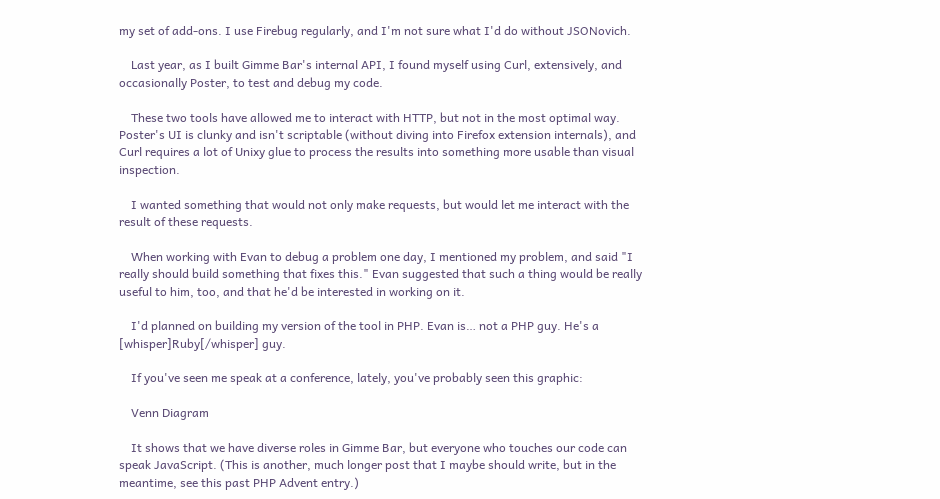my set of add-ons. I use Firebug regularly, and I'm not sure what I'd do without JSONovich.

    Last year, as I built Gimme Bar's internal API, I found myself using Curl, extensively, and occasionally Poster, to test and debug my code.

    These two tools have allowed me to interact with HTTP, but not in the most optimal way. Poster's UI is clunky and isn't scriptable (without diving into Firefox extension internals), and Curl requires a lot of Unixy glue to process the results into something more usable than visual inspection.

    I wanted something that would not only make requests, but would let me interact with the result of these requests.

    When working with Evan to debug a problem one day, I mentioned my problem, and said "I really should build something that fixes this." Evan suggested that such a thing would be really useful to him, too, and that he'd be interested in working on it.

    I'd planned on building my version of the tool in PHP. Evan is… not a PHP guy. He's a [whisper]Ruby[/whisper] guy.

    If you've seen me speak at a conference, lately, you've probably seen this graphic:

    Venn Diagram

    It shows that we have diverse roles in Gimme Bar, but everyone who touches our code can speak JavaScript. (This is another, much longer post that I maybe should write, but in the meantime, see this past PHP Advent entry.)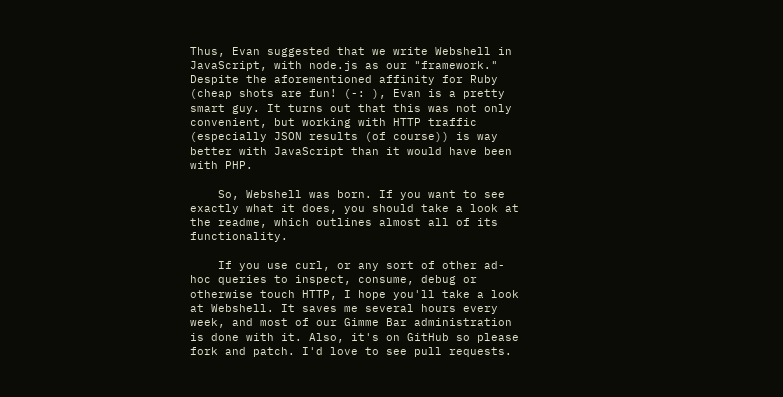Thus, Evan suggested that we write Webshell in JavaScript, with node.js as our "framework." Despite the aforementioned affinity for Ruby (cheap shots are fun! (-: ), Evan is a pretty smart guy. It turns out that this was not only convenient, but working with HTTP traffic (especially JSON results (of course)) is way better with JavaScript than it would have been with PHP.

    So, Webshell was born. If you want to see exactly what it does, you should take a look at the readme, which outlines almost all of its functionality.

    If you use curl, or any sort of other ad-hoc queries to inspect, consume, debug or otherwise touch HTTP, I hope you'll take a look at Webshell. It saves me several hours every week, and most of our Gimme Bar administration is done with it. Also, it's on GitHub so please fork and patch. I'd love to see pull requests.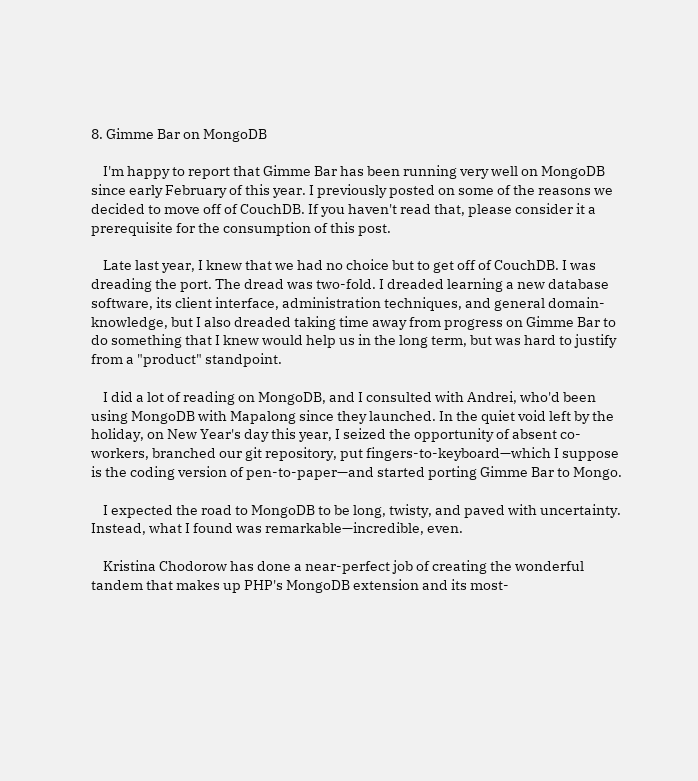8. Gimme Bar on MongoDB

    I'm happy to report that Gimme Bar has been running very well on MongoDB since early February of this year. I previously posted on some of the reasons we decided to move off of CouchDB. If you haven't read that, please consider it a prerequisite for the consumption of this post.

    Late last year, I knew that we had no choice but to get off of CouchDB. I was dreading the port. The dread was two-fold. I dreaded learning a new database software, its client interface, administration techniques, and general domain-knowledge, but I also dreaded taking time away from progress on Gimme Bar to do something that I knew would help us in the long term, but was hard to justify from a "product" standpoint.

    I did a lot of reading on MongoDB, and I consulted with Andrei, who'd been using MongoDB with Mapalong since they launched. In the quiet void left by the holiday, on New Year's day this year, I seized the opportunity of absent co-workers, branched our git repository, put fingers-to-keyboard—which I suppose is the coding version of pen-to-paper—and started porting Gimme Bar to Mongo.

    I expected the road to MongoDB to be long, twisty, and paved with uncertainty. Instead, what I found was remarkable—incredible, even.

    Kristina Chodorow has done a near-perfect job of creating the wonderful tandem that makes up PHP's MongoDB extension and its most-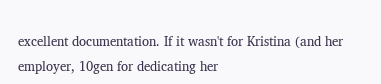excellent documentation. If it wasn't for Kristina (and her employer, 10gen for dedicating her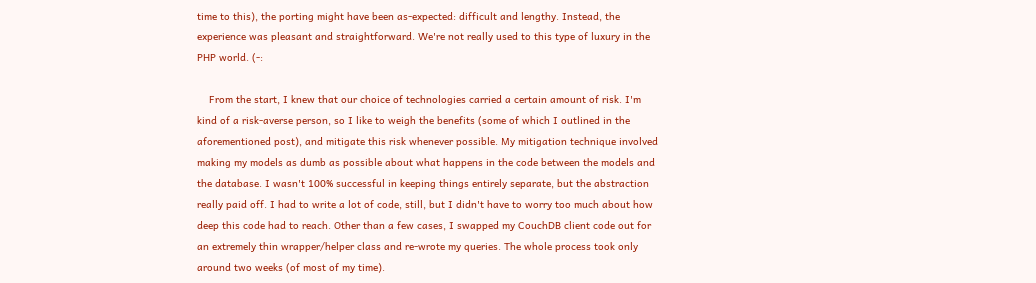time to this), the porting might have been as-expected: difficult and lengthy. Instead, the experience was pleasant and straightforward. We're not really used to this type of luxury in the PHP world. (-:

    From the start, I knew that our choice of technologies carried a certain amount of risk. I'm kind of a risk-averse person, so I like to weigh the benefits (some of which I outlined in the aforementioned post), and mitigate this risk whenever possible. My mitigation technique involved making my models as dumb as possible about what happens in the code between the models and the database. I wasn't 100% successful in keeping things entirely separate, but the abstraction really paid off. I had to write a lot of code, still, but I didn't have to worry too much about how deep this code had to reach. Other than a few cases, I swapped my CouchDB client code out for an extremely thin wrapper/helper class and re-wrote my queries. The whole process took only around two weeks (of most of my time).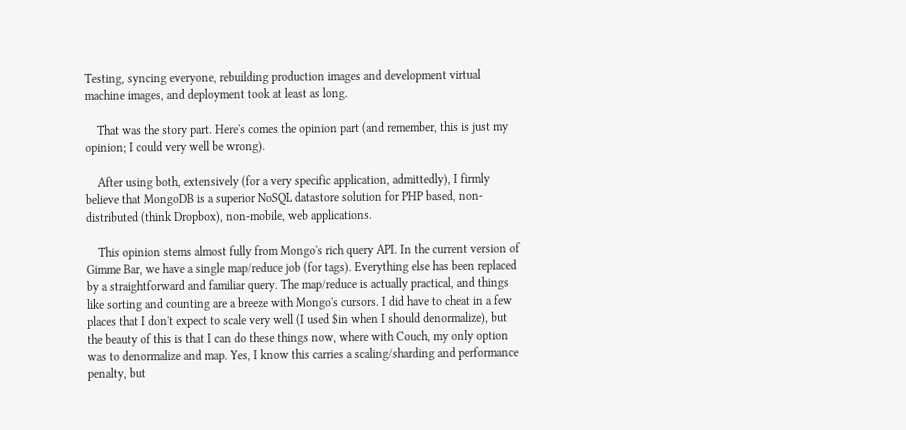Testing, syncing everyone, rebuilding production images and development virtual machine images, and deployment took at least as long.

    That was the story part. Here's comes the opinion part (and remember, this is just my opinion; I could very well be wrong).

    After using both, extensively (for a very specific application, admittedly), I firmly believe that MongoDB is a superior NoSQL datastore solution for PHP based, non-distributed (think Dropbox), non-mobile, web applications.

    This opinion stems almost fully from Mongo's rich query API. In the current version of Gimme Bar, we have a single map/reduce job (for tags). Everything else has been replaced by a straightforward and familiar query. The map/reduce is actually practical, and things like sorting and counting are a breeze with Mongo's cursors. I did have to cheat in a few places that I don't expect to scale very well (I used $in when I should denormalize), but the beauty of this is that I can do these things now, where with Couch, my only option was to denormalize and map. Yes, I know this carries a scaling/sharding and performance penalty, but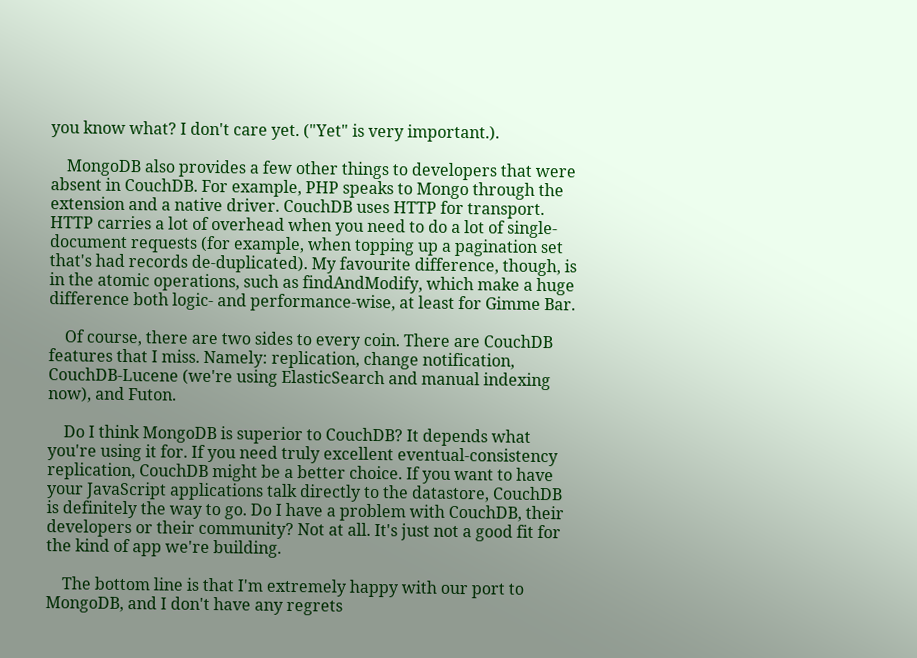you know what? I don't care yet. ("Yet" is very important.).

    MongoDB also provides a few other things to developers that were absent in CouchDB. For example, PHP speaks to Mongo through the extension and a native driver. CouchDB uses HTTP for transport. HTTP carries a lot of overhead when you need to do a lot of single-document requests (for example, when topping up a pagination set that's had records de-duplicated). My favourite difference, though, is in the atomic operations, such as findAndModify, which make a huge difference both logic- and performance-wise, at least for Gimme Bar.

    Of course, there are two sides to every coin. There are CouchDB features that I miss. Namely: replication, change notification, CouchDB-Lucene (we're using ElasticSearch and manual indexing now), and Futon.

    Do I think MongoDB is superior to CouchDB? It depends what you're using it for. If you need truly excellent eventual-consistency replication, CouchDB might be a better choice. If you want to have your JavaScript applications talk directly to the datastore, CouchDB is definitely the way to go. Do I have a problem with CouchDB, their developers or their community? Not at all. It's just not a good fit for the kind of app we're building.

    The bottom line is that I'm extremely happy with our port to MongoDB, and I don't have any regrets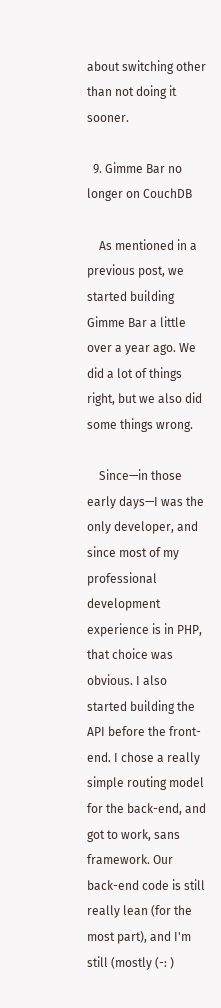about switching other than not doing it sooner.

  9. Gimme Bar no longer on CouchDB

    As mentioned in a previous post, we started building Gimme Bar a little over a year ago. We did a lot of things right, but we also did some things wrong.

    Since—in those early days—I was the only developer, and since most of my professional development experience is in PHP, that choice was obvious. I also started building the API before the front-end. I chose a really simple routing model for the back-end, and got to work, sans framework. Our back-end code is still really lean (for the most part), and I'm still (mostly (-: )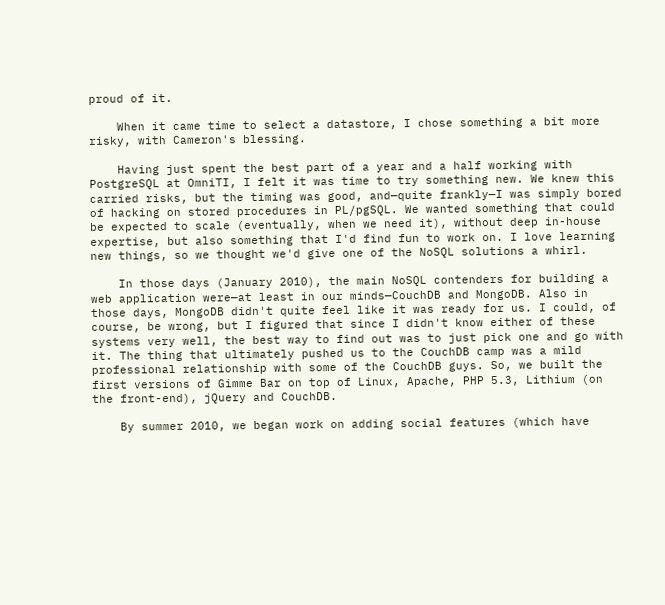proud of it.

    When it came time to select a datastore, I chose something a bit more risky, with Cameron's blessing.

    Having just spent the best part of a year and a half working with PostgreSQL at OmniTI, I felt it was time to try something new. We knew this carried risks, but the timing was good, and—quite frankly—I was simply bored of hacking on stored procedures in PL/pgSQL. We wanted something that could be expected to scale (eventually, when we need it), without deep in-house expertise, but also something that I'd find fun to work on. I love learning new things, so we thought we'd give one of the NoSQL solutions a whirl.

    In those days (January 2010), the main NoSQL contenders for building a web application were—at least in our minds—CouchDB and MongoDB. Also in those days, MongoDB didn't quite feel like it was ready for us. I could, of course, be wrong, but I figured that since I didn't know either of these systems very well, the best way to find out was to just pick one and go with it. The thing that ultimately pushed us to the CouchDB camp was a mild professional relationship with some of the CouchDB guys. So, we built the first versions of Gimme Bar on top of Linux, Apache, PHP 5.3, Lithium (on the front-end), jQuery and CouchDB.

    By summer 2010, we began work on adding social features (which have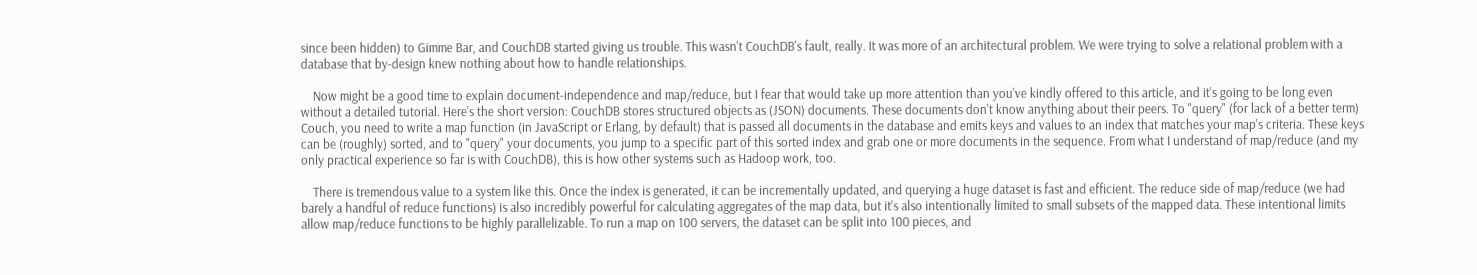since been hidden) to Gimme Bar, and CouchDB started giving us trouble. This wasn't CouchDB's fault, really. It was more of an architectural problem. We were trying to solve a relational problem with a database that by-design knew nothing about how to handle relationships.

    Now might be a good time to explain document-independence and map/reduce, but I fear that would take up more attention than you've kindly offered to this article, and it's going to be long even without a detailed tutorial. Here's the short version: CouchDB stores structured objects as (JSON) documents. These documents don't know anything about their peers. To "query" (for lack of a better term) Couch, you need to write a map function (in JavaScript or Erlang, by default) that is passed all documents in the database and emits keys and values to an index that matches your map's criteria. These keys can be (roughly) sorted, and to "query" your documents, you jump to a specific part of this sorted index and grab one or more documents in the sequence. From what I understand of map/reduce (and my only practical experience so far is with CouchDB), this is how other systems such as Hadoop work, too.

    There is tremendous value to a system like this. Once the index is generated, it can be incrementally updated, and querying a huge dataset is fast and efficient. The reduce side of map/reduce (we had barely a handful of reduce functions) is also incredibly powerful for calculating aggregates of the map data, but it's also intentionally limited to small subsets of the mapped data. These intentional limits allow map/reduce functions to be highly parallelizable. To run a map on 100 servers, the dataset can be split into 100 pieces, and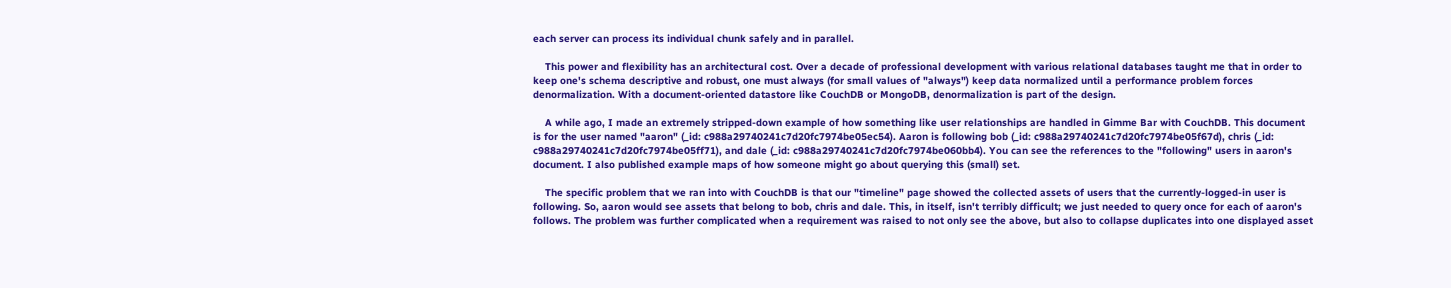each server can process its individual chunk safely and in parallel.

    This power and flexibility has an architectural cost. Over a decade of professional development with various relational databases taught me that in order to keep one's schema descriptive and robust, one must always (for small values of "always") keep data normalized until a performance problem forces denormalization. With a document-oriented datastore like CouchDB or MongoDB, denormalization is part of the design.

    A while ago, I made an extremely stripped-down example of how something like user relationships are handled in Gimme Bar with CouchDB. This document is for the user named "aaron" (_id: c988a29740241c7d20fc7974be05ec54). Aaron is following bob (_id: c988a29740241c7d20fc7974be05f67d), chris (_id: c988a29740241c7d20fc7974be05ff71), and dale (_id: c988a29740241c7d20fc7974be060bb4). You can see the references to the "following" users in aaron's document. I also published example maps of how someone might go about querying this (small) set.

    The specific problem that we ran into with CouchDB is that our "timeline" page showed the collected assets of users that the currently-logged-in user is following. So, aaron would see assets that belong to bob, chris and dale. This, in itself, isn't terribly difficult; we just needed to query once for each of aaron's follows. The problem was further complicated when a requirement was raised to not only see the above, but also to collapse duplicates into one displayed asset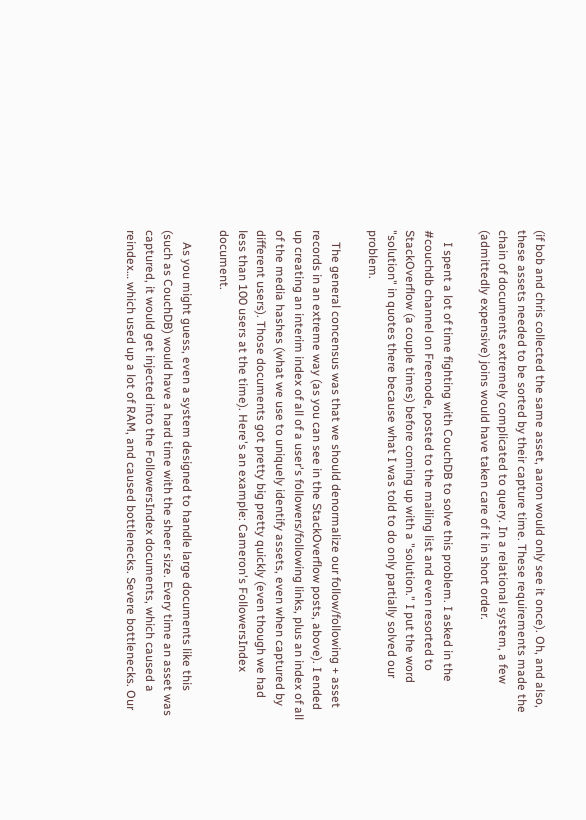(if bob and chris collected the same asset, aaron would only see it once). Oh, and also, these assets needed to be sorted by their capture time. These requirements made the chain of documents extremely complicated to query. In a relational system, a few (admittedly expensive) joins would have taken care of it in short order.

    I spent a lot of time fighting with CouchDB to solve this problem. I asked in the #couchdb channel on Freenode, posted to the mailing list and even resorted to StackOverflow (a couple times) before coming up with a "solution." I put the word "solution" in quotes there because what I was told to do only partially solved our problem.

    The general concensus was that we should denormalize our follow/following + asset records in an extreme way (as you can see in the StackOverflow posts, above). I ended up creating an interim index of all of a user's followers/following links, plus an index of all of the media hashes (what we use to uniquely identify assets, even when captured by different users). Those documents got pretty big pretty quickly (even though we had less than 100 users at the time). Here's an example: Cameron's FollowersIndex document.

    As you might guess, even a system designed to handle large documents like this (such as CouchDB) would have a hard time with the sheer size. Every time an asset was captured, it would get injected into the FollowersIndex documents, which caused a reindex… which used up a lot of RAM, and caused bottlenecks. Severe bottlenecks. Our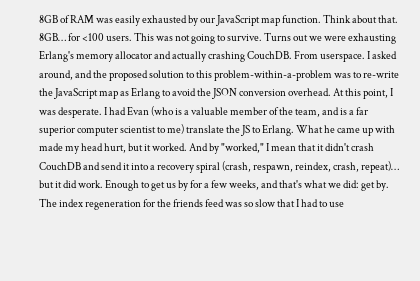8GB of RAM was easily exhausted by our JavaScript map function. Think about that. 8GB… for <100 users. This was not going to survive. Turns out we were exhausting Erlang's memory allocator and actually crashing CouchDB. From userspace. I asked around, and the proposed solution to this problem-within-a-problem was to re-write the JavaScript map as Erlang to avoid the JSON conversion overhead. At this point, I was desperate. I had Evan (who is a valuable member of the team, and is a far superior computer scientist to me) translate the JS to Erlang. What he came up with made my head hurt, but it worked. And by "worked," I mean that it didn't crash CouchDB and send it into a recovery spiral (crash, respawn, reindex, crash, repeat)… but it did work. Enough to get us by for a few weeks, and that's what we did: get by. The index regeneration for the friends feed was so slow that I had to use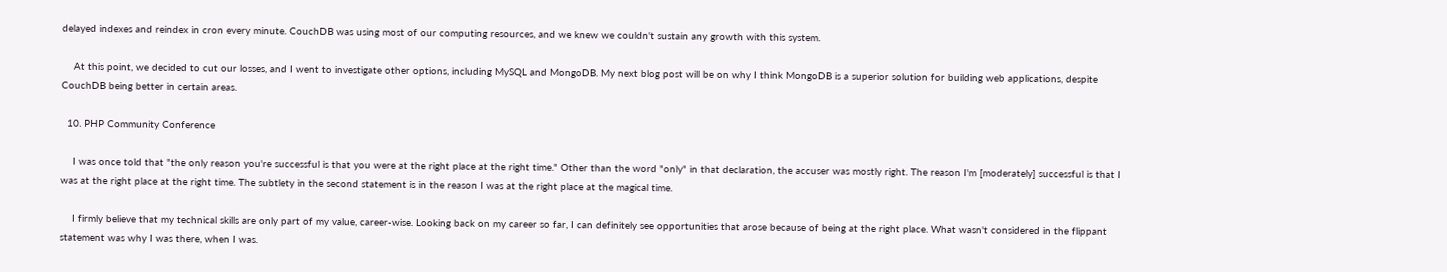delayed indexes and reindex in cron every minute. CouchDB was using most of our computing resources, and we knew we couldn't sustain any growth with this system.

    At this point, we decided to cut our losses, and I went to investigate other options, including MySQL and MongoDB. My next blog post will be on why I think MongoDB is a superior solution for building web applications, despite CouchDB being better in certain areas.

  10. PHP Community Conference

    I was once told that "the only reason you're successful is that you were at the right place at the right time." Other than the word "only" in that declaration, the accuser was mostly right. The reason I'm [moderately] successful is that I was at the right place at the right time. The subtlety in the second statement is in the reason I was at the right place at the magical time.

    I firmly believe that my technical skills are only part of my value, career-wise. Looking back on my career so far, I can definitely see opportunities that arose because of being at the right place. What wasn't considered in the flippant statement was why I was there, when I was.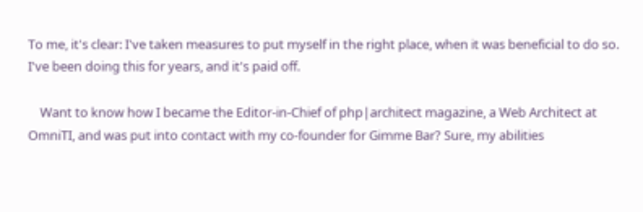To me, it's clear: I've taken measures to put myself in the right place, when it was beneficial to do so. I've been doing this for years, and it's paid off.

    Want to know how I became the Editor-in-Chief of php|architect magazine, a Web Architect at OmniTI, and was put into contact with my co-founder for Gimme Bar? Sure, my abilities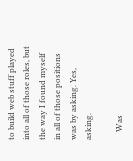to build web stuff played into all of those roles, but the way I found myself in all of those positions was by asking. Yes, asking.

    Was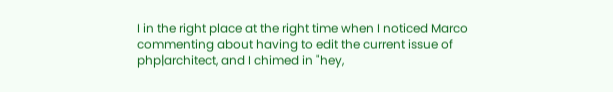I in the right place at the right time when I noticed Marco commenting about having to edit the current issue of php|architect, and I chimed in "hey,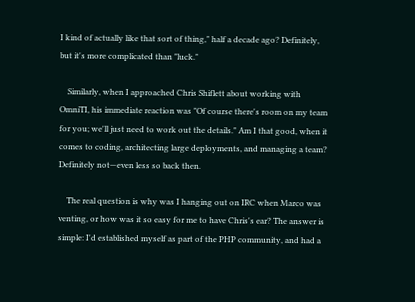I kind of actually like that sort of thing," half a decade ago? Definitely, but it's more complicated than "luck."

    Similarly, when I approached Chris Shiflett about working with OmniTI, his immediate reaction was "Of course there's room on my team for you; we'll just need to work out the details." Am I that good, when it comes to coding, architecting large deployments, and managing a team? Definitely not—even less so back then.

    The real question is why was I hanging out on IRC when Marco was venting, or how was it so easy for me to have Chris's ear? The answer is simple: I'd established myself as part of the PHP community, and had a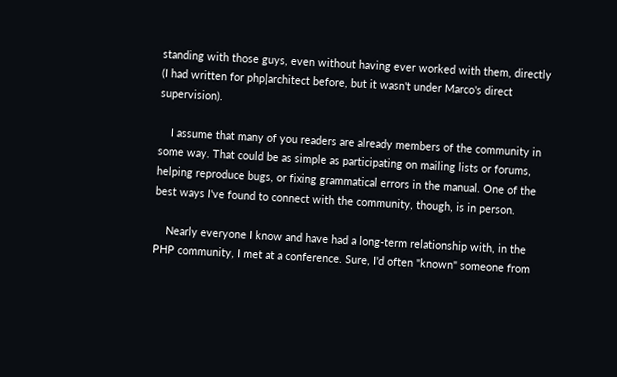standing with those guys, even without having ever worked with them, directly (I had written for php|architect before, but it wasn't under Marco's direct supervision).

    I assume that many of you readers are already members of the community in some way. That could be as simple as participating on mailing lists or forums, helping reproduce bugs, or fixing grammatical errors in the manual. One of the best ways I've found to connect with the community, though, is in person.

    Nearly everyone I know and have had a long-term relationship with, in the PHP community, I met at a conference. Sure, I'd often "known" someone from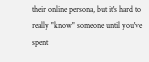their online persona, but it's hard to really "know" someone until you've spent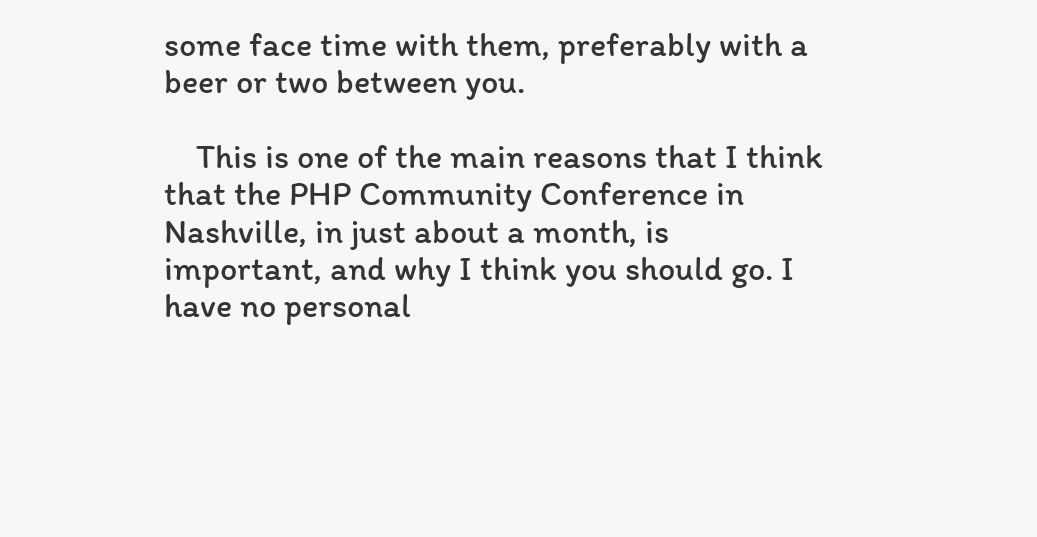some face time with them, preferably with a beer or two between you.

    This is one of the main reasons that I think that the PHP Community Conference in Nashville, in just about a month, is important, and why I think you should go. I have no personal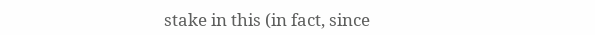stake in this (in fact, since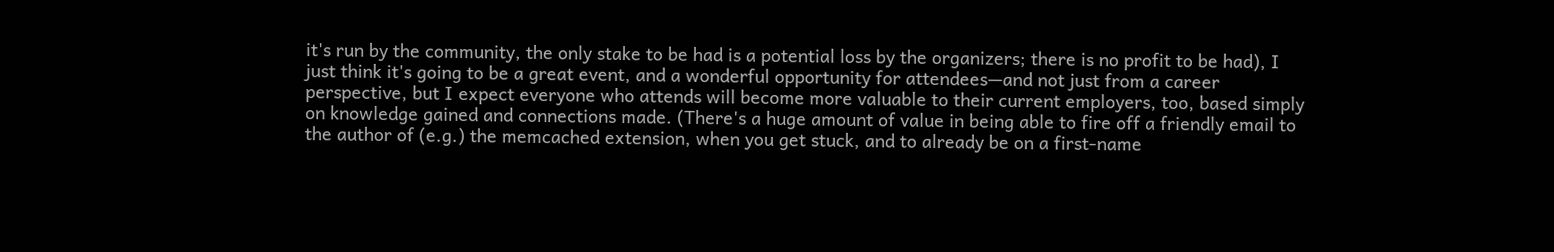it's run by the community, the only stake to be had is a potential loss by the organizers; there is no profit to be had), I just think it's going to be a great event, and a wonderful opportunity for attendees—and not just from a career perspective, but I expect everyone who attends will become more valuable to their current employers, too, based simply on knowledge gained and connections made. (There's a huge amount of value in being able to fire off a friendly email to the author of (e.g.) the memcached extension, when you get stuck, and to already be on a first-name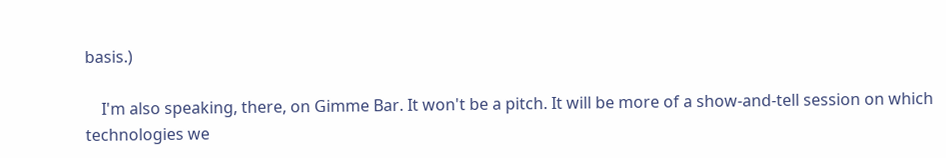basis.)

    I'm also speaking, there, on Gimme Bar. It won't be a pitch. It will be more of a show-and-tell session on which technologies we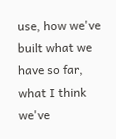use, how we've built what we have so far, what I think we've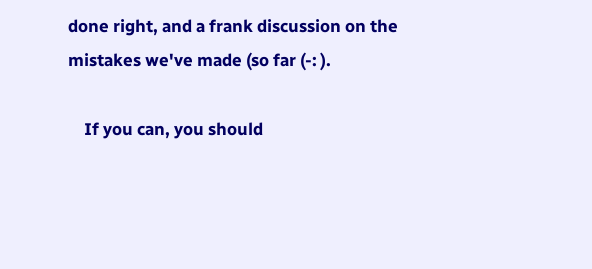done right, and a frank discussion on the mistakes we've made (so far (-: ).

    If you can, you should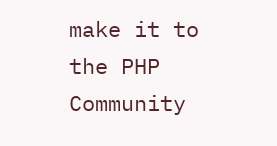make it to the PHP Community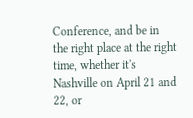Conference, and be in the right place at the right time, whether it's Nashville on April 21 and 22, or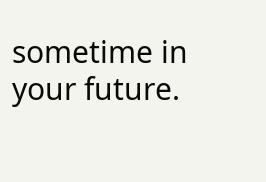sometime in your future.